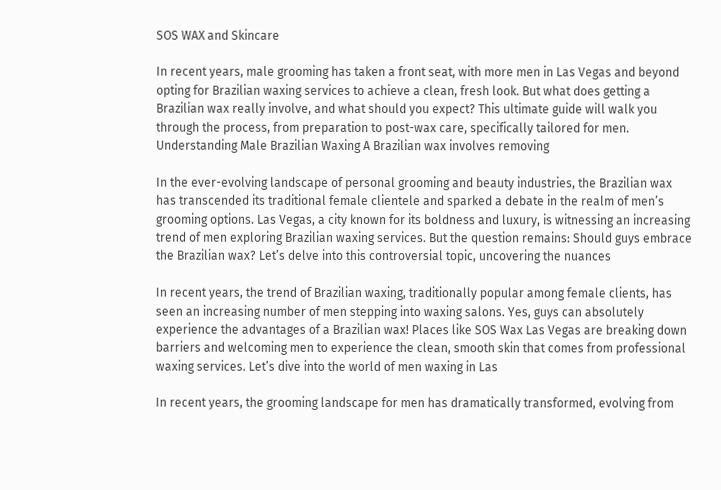SOS WAX and Skincare

In recent years, male grooming has taken a front seat, with more men in Las Vegas and beyond opting for Brazilian waxing services to achieve a clean, fresh look. But what does getting a Brazilian wax really involve, and what should you expect? This ultimate guide will walk you through the process, from preparation to post-wax care, specifically tailored for men. Understanding Male Brazilian Waxing A Brazilian wax involves removing

In the ever-evolving landscape of personal grooming and beauty industries, the Brazilian wax has transcended its traditional female clientele and sparked a debate in the realm of men’s grooming options. Las Vegas, a city known for its boldness and luxury, is witnessing an increasing trend of men exploring Brazilian waxing services. But the question remains: Should guys embrace the Brazilian wax? Let’s delve into this controversial topic, uncovering the nuances

In recent years, the trend of Brazilian waxing, traditionally popular among female clients, has seen an increasing number of men stepping into waxing salons. Yes, guys can absolutely experience the advantages of a Brazilian wax! Places like SOS Wax Las Vegas are breaking down barriers and welcoming men to experience the clean, smooth skin that comes from professional waxing services. Let’s dive into the world of men waxing in Las

In recent years, the grooming landscape for men has dramatically transformed, evolving from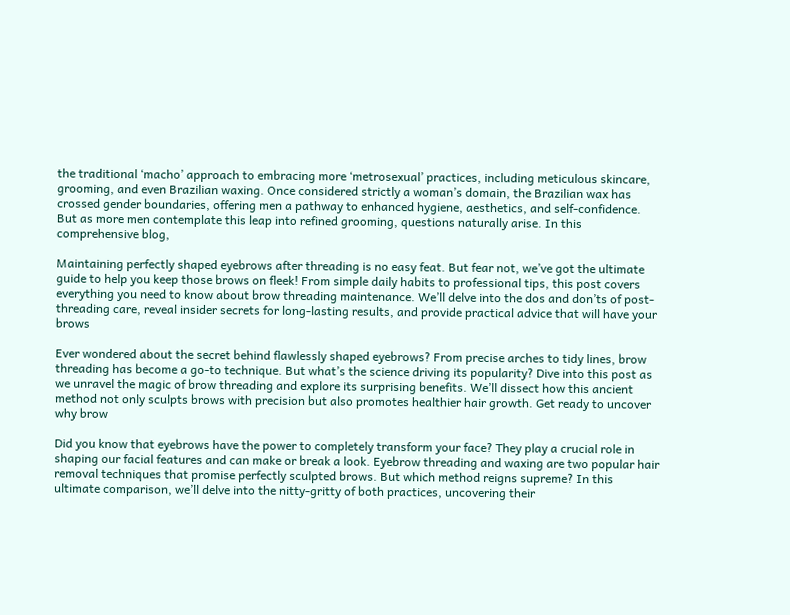the traditional ‘macho’ approach to embracing more ‘metrosexual’ practices, including meticulous skincare, grooming, and even Brazilian waxing. Once considered strictly a woman’s domain, the Brazilian wax has crossed gender boundaries, offering men a pathway to enhanced hygiene, aesthetics, and self-confidence. But as more men contemplate this leap into refined grooming, questions naturally arise. In this comprehensive blog,

Maintaining perfectly shaped eyebrows after threading is no easy feat. But fear not, we’ve got the ultimate guide to help you keep those brows on fleek! From simple daily habits to professional tips, this post covers everything you need to know about brow threading maintenance. We’ll delve into the dos and don’ts of post-threading care, reveal insider secrets for long-lasting results, and provide practical advice that will have your brows

Ever wondered about the secret behind flawlessly shaped eyebrows? From precise arches to tidy lines, brow threading has become a go-to technique. But what’s the science driving its popularity? Dive into this post as we unravel the magic of brow threading and explore its surprising benefits. We’ll dissect how this ancient method not only sculpts brows with precision but also promotes healthier hair growth. Get ready to uncover why brow

Did you know that eyebrows have the power to completely transform your face? They play a crucial role in shaping our facial features and can make or break a look. Eyebrow threading and waxing are two popular hair removal techniques that promise perfectly sculpted brows. But which method reigns supreme? In this ultimate comparison, we’ll delve into the nitty-gritty of both practices, uncovering their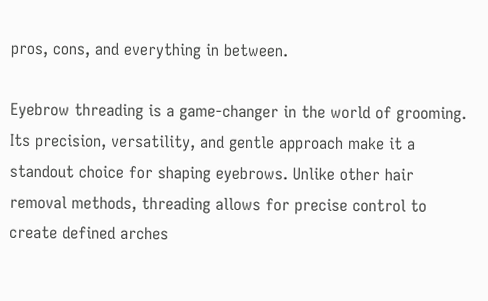pros, cons, and everything in between.

Eyebrow threading is a game-changer in the world of grooming. Its precision, versatility, and gentle approach make it a standout choice for shaping eyebrows. Unlike other hair removal methods, threading allows for precise control to create defined arches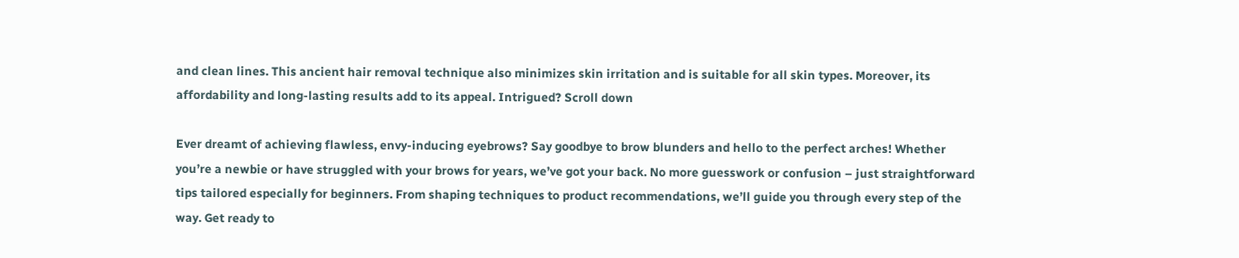and clean lines. This ancient hair removal technique also minimizes skin irritation and is suitable for all skin types. Moreover, its affordability and long-lasting results add to its appeal. Intrigued? Scroll down

Ever dreamt of achieving flawless, envy-inducing eyebrows? Say goodbye to brow blunders and hello to the perfect arches! Whether you’re a newbie or have struggled with your brows for years, we’ve got your back. No more guesswork or confusion – just straightforward tips tailored especially for beginners. From shaping techniques to product recommendations, we’ll guide you through every step of the way. Get ready to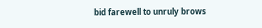bid farewell to unruly brows